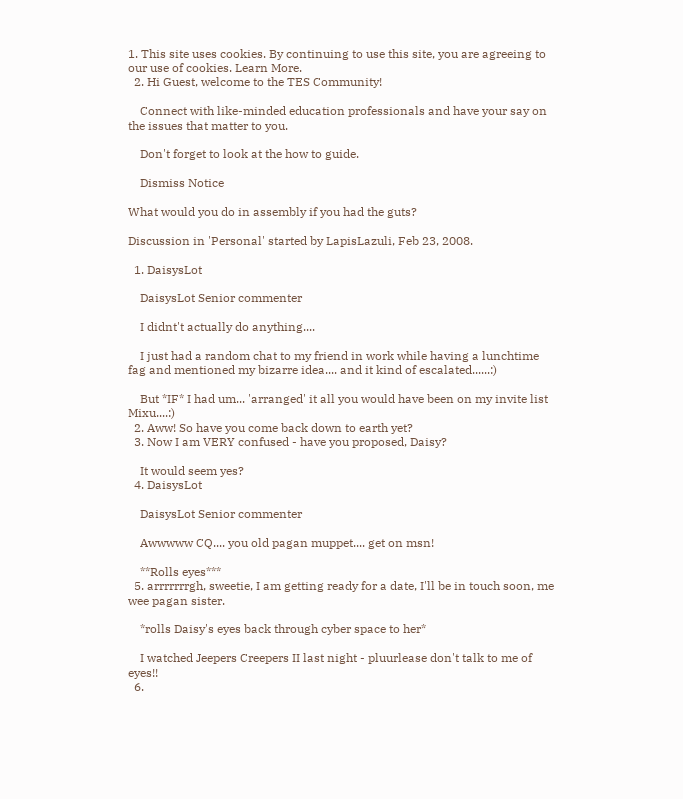1. This site uses cookies. By continuing to use this site, you are agreeing to our use of cookies. Learn More.
  2. Hi Guest, welcome to the TES Community!

    Connect with like-minded education professionals and have your say on the issues that matter to you.

    Don't forget to look at the how to guide.

    Dismiss Notice

What would you do in assembly if you had the guts?

Discussion in 'Personal' started by LapisLazuli, Feb 23, 2008.

  1. DaisysLot

    DaisysLot Senior commenter

    I didnt't actually do anything....

    I just had a random chat to my friend in work while having a lunchtime fag and mentioned my bizarre idea.... and it kind of escalated......:)

    But *IF* I had um... 'arranged' it all you would have been on my invite list Mixu....:)
  2. Aww! So have you come back down to earth yet?
  3. Now I am VERY confused - have you proposed, Daisy?

    It would seem yes?
  4. DaisysLot

    DaisysLot Senior commenter

    Awwwww CQ.... you old pagan muppet.... get on msn!

    **Rolls eyes***
  5. arrrrrrrgh, sweetie, I am getting ready for a date, I'll be in touch soon, me wee pagan sister.

    *rolls Daisy's eyes back through cyber space to her*

    I watched Jeepers Creepers II last night - pluurlease don't talk to me of eyes!!
  6.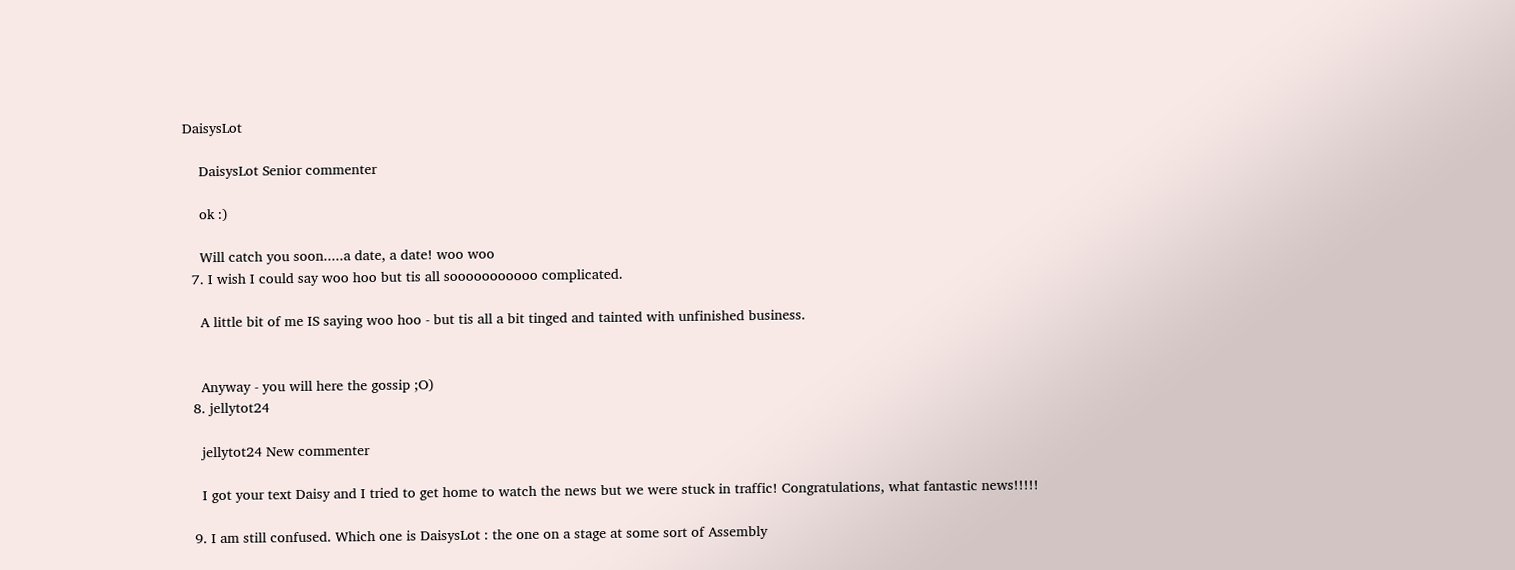DaisysLot

    DaisysLot Senior commenter

    ok :)

    Will catch you soon.....a date, a date! woo woo
  7. I wish I could say woo hoo but tis all sooooooooooo complicated.

    A little bit of me IS saying woo hoo - but tis all a bit tinged and tainted with unfinished business.


    Anyway - you will here the gossip ;O)
  8. jellytot24

    jellytot24 New commenter

    I got your text Daisy and I tried to get home to watch the news but we were stuck in traffic! Congratulations, what fantastic news!!!!!

  9. I am still confused. Which one is DaisysLot : the one on a stage at some sort of Assembly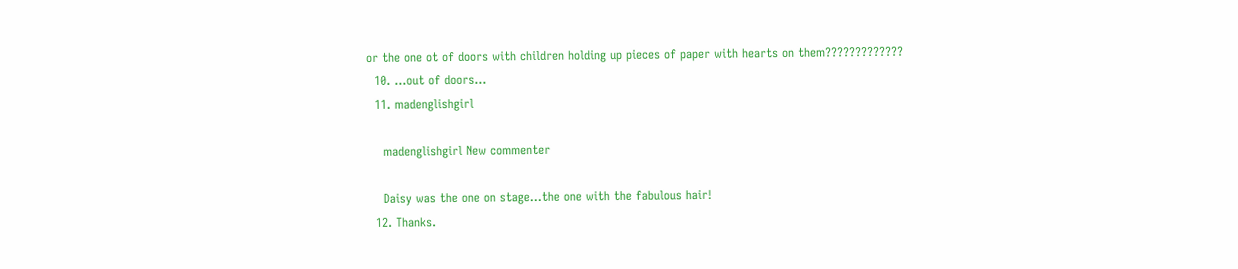or the one ot of doors with children holding up pieces of paper with hearts on them?????????????
  10. ...out of doors...
  11. madenglishgirl

    madenglishgirl New commenter

    Daisy was the one on stage...the one with the fabulous hair!
  12. Thanks.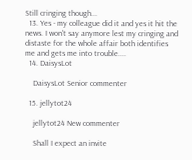Still cringing though...
  13. Yes - my colleague did it and yes it hit the news. I won't say anymore lest my cringing and distaste for the whole affair both identifies me and gets me into trouble....
  14. DaisysLot

    DaisysLot Senior commenter

  15. jellytot24

    jellytot24 New commenter

    Shall I expect an invite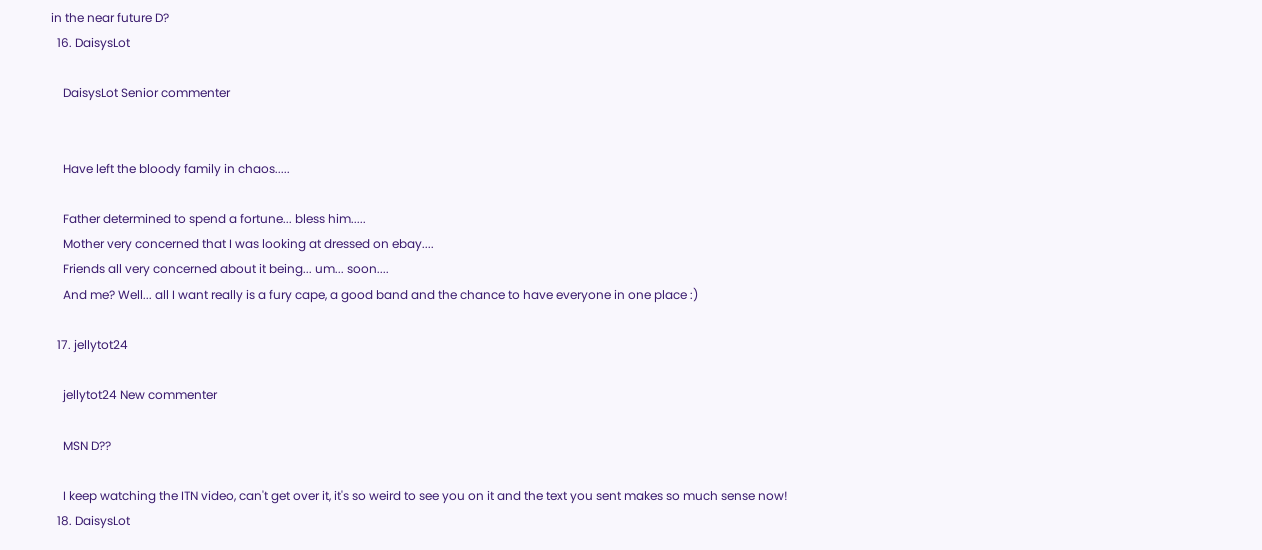in the near future D?
  16. DaisysLot

    DaisysLot Senior commenter


    Have left the bloody family in chaos.....

    Father determined to spend a fortune... bless him.....
    Mother very concerned that I was looking at dressed on ebay....
    Friends all very concerned about it being... um... soon....
    And me? Well... all I want really is a fury cape, a good band and the chance to have everyone in one place :)

  17. jellytot24

    jellytot24 New commenter

    MSN D??

    I keep watching the ITN video, can't get over it, it's so weird to see you on it and the text you sent makes so much sense now!
  18. DaisysLot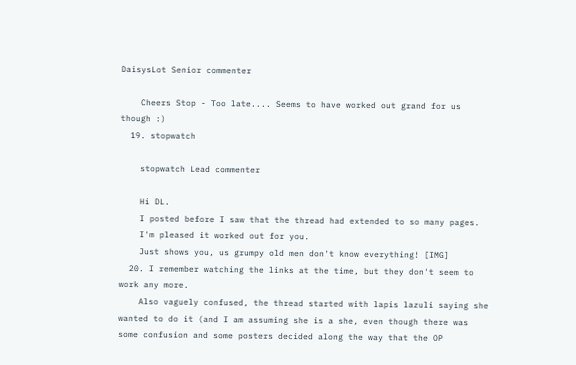DaisysLot Senior commenter

    Cheers Stop - Too late.... Seems to have worked out grand for us though :)
  19. stopwatch

    stopwatch Lead commenter

    Hi DL.
    I posted before I saw that the thread had extended to so many pages.
    I'm pleased it worked out for you.
    Just shows you, us grumpy old men don't know everything! [IMG]
  20. I remember watching the links at the time, but they don't seem to work any more.
    Also vaguely confused, the thread started with lapis lazuli saying she wanted to do it (and I am assuming she is a she, even though there was some confusion and some posters decided along the way that the OP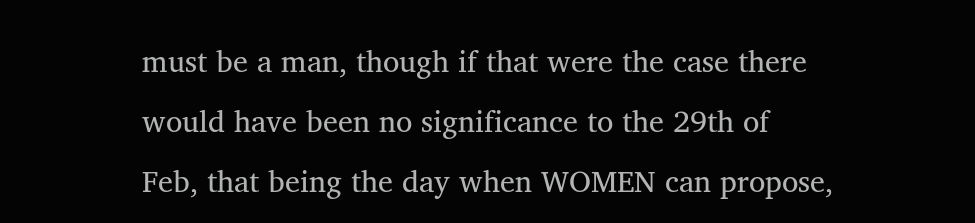must be a man, though if that were the case there would have been no significance to the 29th of Feb, that being the day when WOMEN can propose,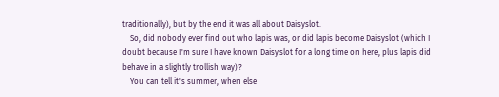traditionally), but by the end it was all about Daisyslot.
    So, did nobody ever find out who lapis was, or did lapis become Daisyslot (which I doubt because I'm sure I have known Daisyslot for a long time on here, plus lapis did behave in a slightly trollish way)?
    You can tell it's summer, when else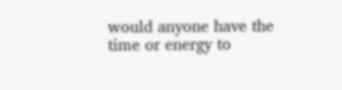would anyone have the time or energy to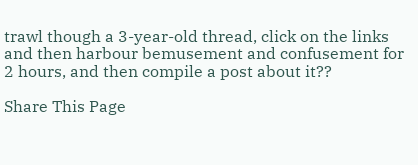trawl though a 3-year-old thread, click on the links and then harbour bemusement and confusement for 2 hours, and then compile a post about it??

Share This Page